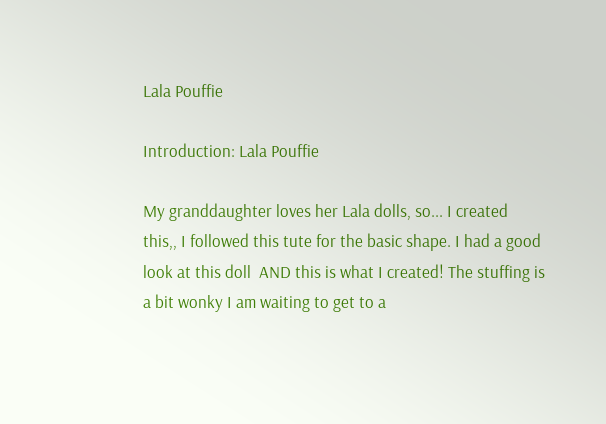Lala Pouffie

Introduction: Lala Pouffie

My granddaughter loves her Lala dolls, so... I created this,, I followed this tute for the basic shape. I had a good look at this doll  AND this is what I created! The stuffing is a bit wonky I am waiting to get to a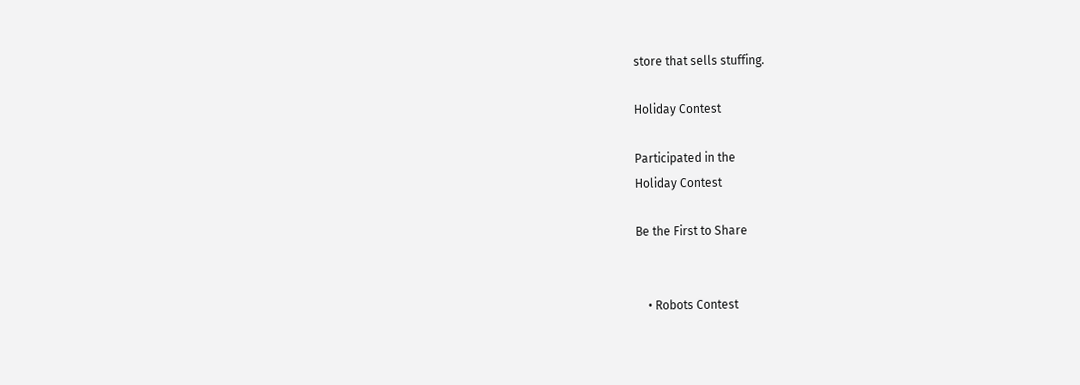store that sells stuffing.

Holiday Contest

Participated in the
Holiday Contest

Be the First to Share


    • Robots Contest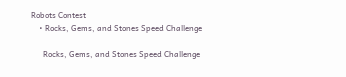Robots Contest
    • Rocks, Gems, and Stones Speed Challenge

      Rocks, Gems, and Stones Speed Challenge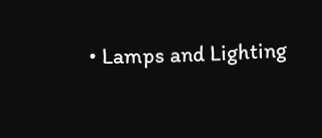• Lamps and Lighting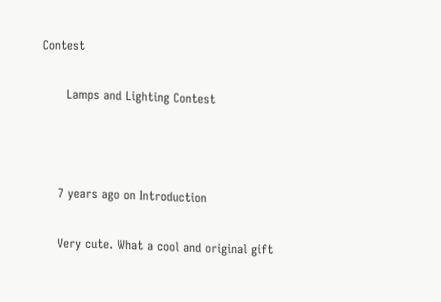Contest

      Lamps and Lighting Contest



    7 years ago on Introduction

    Very cute. What a cool and original gift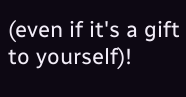(even if it's a gift to yourself)!